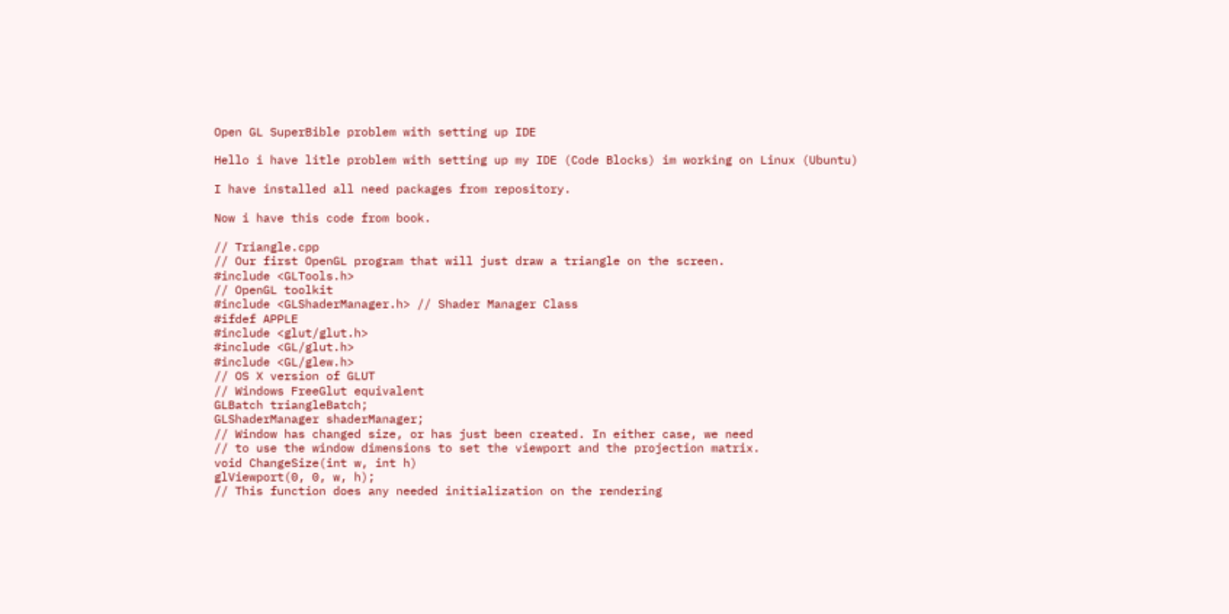Open GL SuperBible problem with setting up IDE

Hello i have litle problem with setting up my IDE (Code Blocks) im working on Linux (Ubuntu)

I have installed all need packages from repository.

Now i have this code from book.

// Triangle.cpp
// Our first OpenGL program that will just draw a triangle on the screen.
#include <GLTools.h>
// OpenGL toolkit
#include <GLShaderManager.h> // Shader Manager Class
#ifdef APPLE
#include <glut/glut.h>
#include <GL/glut.h>
#include <GL/glew.h>
// OS X version of GLUT
// Windows FreeGlut equivalent
GLBatch triangleBatch;
GLShaderManager shaderManager;
// Window has changed size, or has just been created. In either case, we need
// to use the window dimensions to set the viewport and the projection matrix.
void ChangeSize(int w, int h)
glViewport(0, 0, w, h);
// This function does any needed initialization on the rendering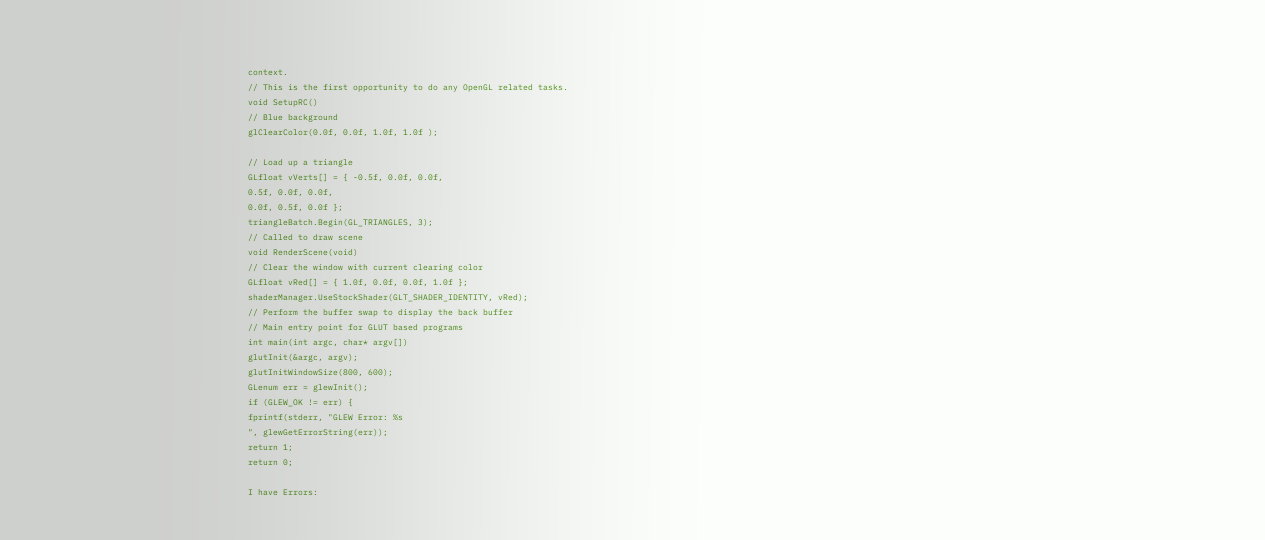context.
// This is the first opportunity to do any OpenGL related tasks.
void SetupRC()
// Blue background
glClearColor(0.0f, 0.0f, 1.0f, 1.0f );

// Load up a triangle
GLfloat vVerts[] = { -0.5f, 0.0f, 0.0f,
0.5f, 0.0f, 0.0f,
0.0f, 0.5f, 0.0f };
triangleBatch.Begin(GL_TRIANGLES, 3);
// Called to draw scene
void RenderScene(void)
// Clear the window with current clearing color
GLfloat vRed[] = { 1.0f, 0.0f, 0.0f, 1.0f };
shaderManager.UseStockShader(GLT_SHADER_IDENTITY, vRed);
// Perform the buffer swap to display the back buffer
// Main entry point for GLUT based programs
int main(int argc, char* argv[])
glutInit(&argc, argv);
glutInitWindowSize(800, 600);
GLenum err = glewInit();
if (GLEW_OK != err) {
fprintf(stderr, "GLEW Error: %s
", glewGetErrorString(err));
return 1;
return 0;

I have Errors: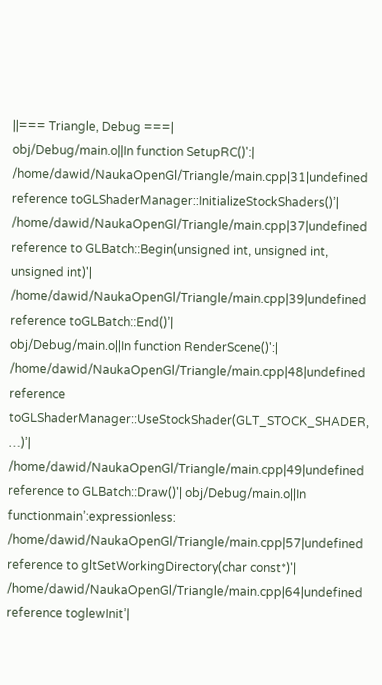||=== Triangle, Debug ===|
obj/Debug/main.o||In function SetupRC()':| /home/dawid/NaukaOpenGl/Triangle/main.cpp|31|undefined reference toGLShaderManager::InitializeStockShaders()’|
/home/dawid/NaukaOpenGl/Triangle/main.cpp|37|undefined reference to GLBatch::Begin(unsigned int, unsigned int, unsigned int)'| /home/dawid/NaukaOpenGl/Triangle/main.cpp|39|undefined reference toGLBatch::End()’|
obj/Debug/main.o||In function RenderScene()':| /home/dawid/NaukaOpenGl/Triangle/main.cpp|48|undefined reference toGLShaderManager::UseStockShader(GLT_STOCK_SHADER, …)’|
/home/dawid/NaukaOpenGl/Triangle/main.cpp|49|undefined reference to GLBatch::Draw()'| obj/Debug/main.o||In functionmain’:expressionless:
/home/dawid/NaukaOpenGl/Triangle/main.cpp|57|undefined reference to gltSetWorkingDirectory(char const*)'| /home/dawid/NaukaOpenGl/Triangle/main.cpp|64|undefined reference toglewInit’|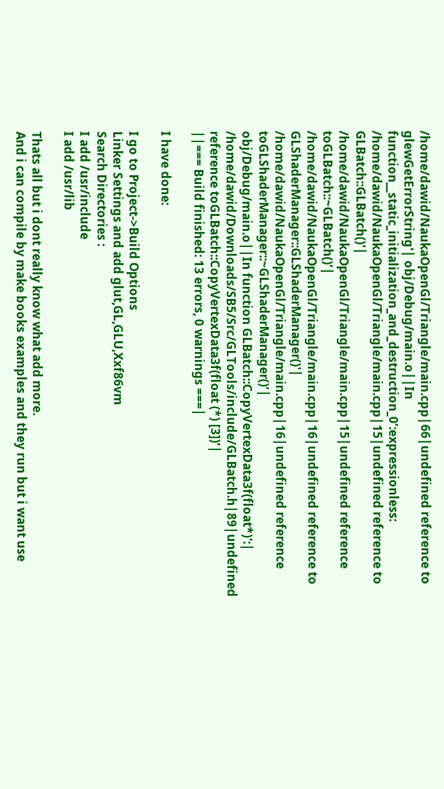/home/dawid/NaukaOpenGl/Triangle/main.cpp|66|undefined reference to glewGetErrorString'| obj/Debug/main.o||In function__static_initialization_and_destruction_0’:expressionless:
/home/dawid/NaukaOpenGl/Triangle/main.cpp|15|undefined reference to GLBatch::GLBatch()'| /home/dawid/NaukaOpenGl/Triangle/main.cpp|15|undefined reference toGLBatch::~GLBatch()’|
/home/dawid/NaukaOpenGl/Triangle/main.cpp|16|undefined reference to GLShaderManager::GLShaderManager()'| /home/dawid/NaukaOpenGl/Triangle/main.cpp|16|undefined reference toGLShaderManager::~GLShaderManager()’|
obj/Debug/main.o||In function GLBatch::CopyVertexData3f(float*)':| /home/dawid/Downloads/SB5/Src/GLTools/include/GLBatch.h|89|undefined reference toGLBatch::CopyVertexData3f(float (*) [3])’|
||=== Build finished: 13 errors, 0 warnings ===|

I have done:

I go to Project->Build Options
Linker Settings and add glut,GL,GLU,Xxf86vm
Search Directories :
I add /usr/include
I add /usr/lib

Thats all but i dont really know what add more.
And i can compile by make books examples and they run but i want use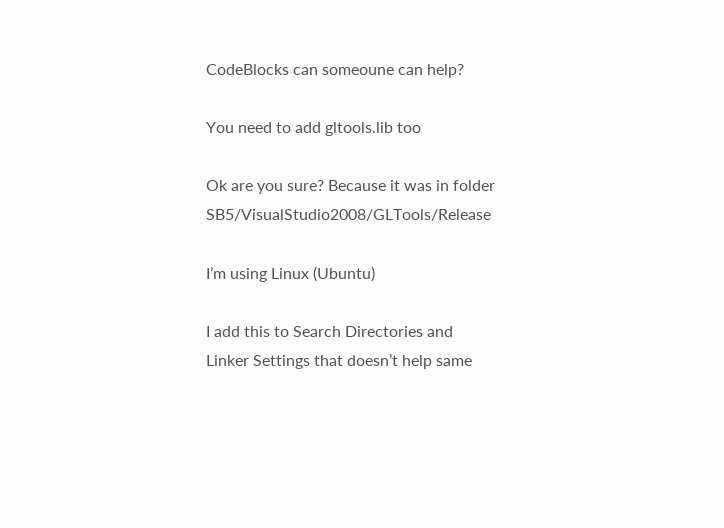CodeBlocks can someoune can help?

You need to add gltools.lib too

Ok are you sure? Because it was in folder SB5/VisualStudio2008/GLTools/Release

I’m using Linux (Ubuntu)

I add this to Search Directories and Linker Settings that doesn’t help same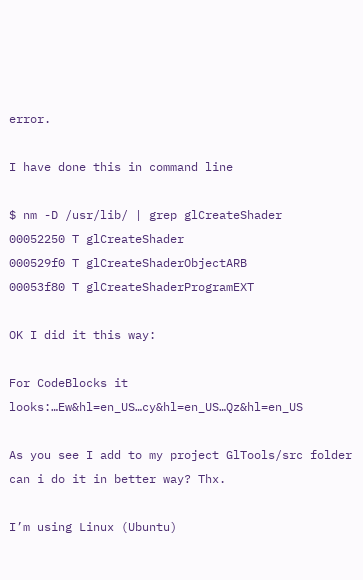error.

I have done this in command line

$ nm -D /usr/lib/ | grep glCreateShader
00052250 T glCreateShader
000529f0 T glCreateShaderObjectARB
00053f80 T glCreateShaderProgramEXT

OK I did it this way:

For CodeBlocks it looks:…Ew&hl=en_US…cy&hl=en_US…Qz&hl=en_US

As you see I add to my project GlTools/src folder can i do it in better way? Thx.

I’m using Linux (Ubuntu)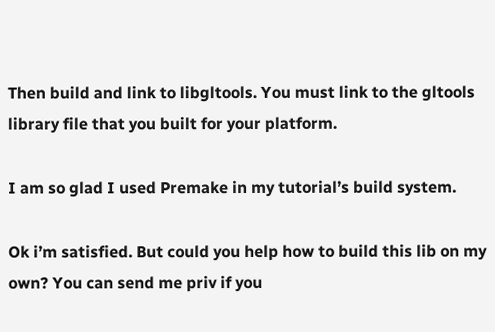Then build and link to libgltools. You must link to the gltools library file that you built for your platform.

I am so glad I used Premake in my tutorial’s build system.

Ok i’m satisfied. But could you help how to build this lib on my own? You can send me priv if you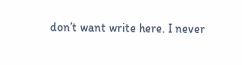don’t want write here. I never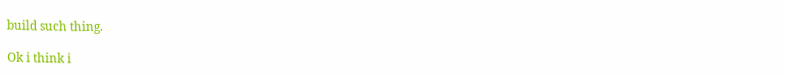build such thing.

Ok i think i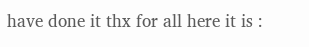have done it thx for all here it is :